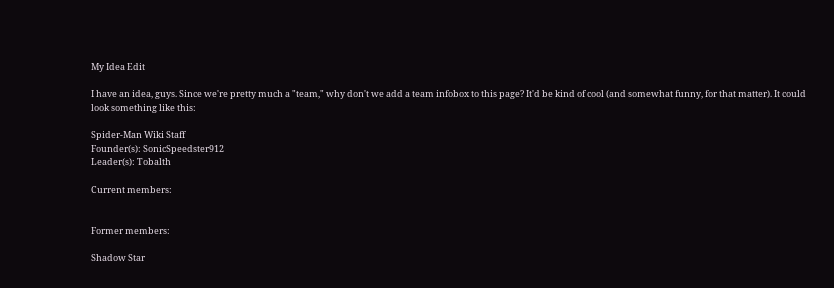My Idea Edit

I have an idea, guys. Since we're pretty much a "team," why don't we add a team infobox to this page? It'd be kind of cool (and somewhat funny, for that matter). It could look something like this:

Spider-Man Wiki Staff
Founder(s): SonicSpeedster912
Leader(s): Tobalth

Current members:


Former members:

Shadow Star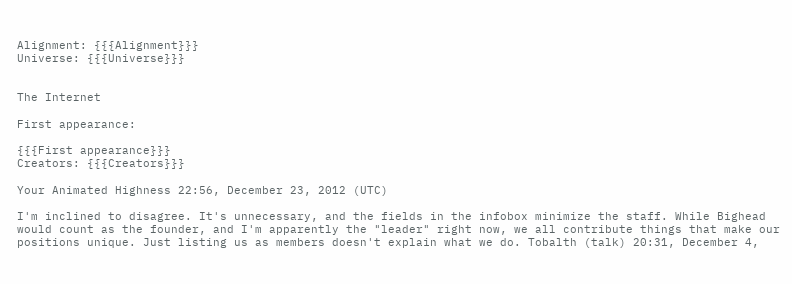Alignment: {{{Alignment}}}
Universe: {{{Universe}}}


The Internet

First appearance:

{{{First appearance}}}
Creators: {{{Creators}}}

Your Animated Highness 22:56, December 23, 2012 (UTC)

I'm inclined to disagree. It's unnecessary, and the fields in the infobox minimize the staff. While Bighead would count as the founder, and I'm apparently the "leader" right now, we all contribute things that make our positions unique. Just listing us as members doesn't explain what we do. Tobalth (talk) 20:31, December 4,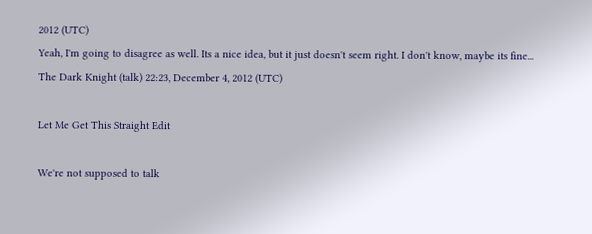2012 (UTC)
Yeah, I'm going to disagree as well. Its a nice idea, but it just doesn't seem right. I don't know, maybe its fine... The Dark Knight (talk) 22:23, December 4, 2012 (UTC)

Let Me Get This Straight Edit

We're not supposed to talk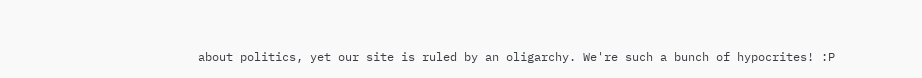about politics, yet our site is ruled by an oligarchy. We're such a bunch of hypocrites! :P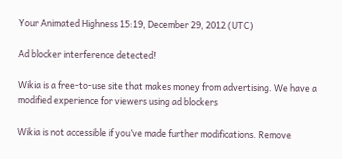Your Animated Highness 15:19, December 29, 2012 (UTC)

Ad blocker interference detected!

Wikia is a free-to-use site that makes money from advertising. We have a modified experience for viewers using ad blockers

Wikia is not accessible if you’ve made further modifications. Remove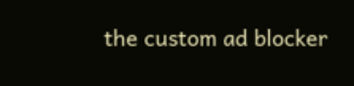the custom ad blocker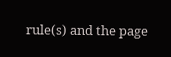rule(s) and the page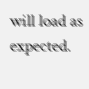will load as expected.